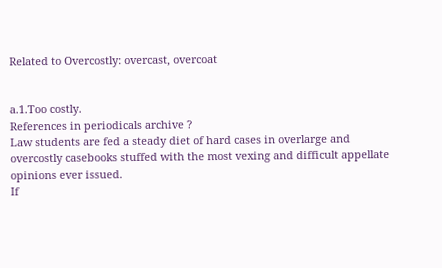Related to Overcostly: overcast, overcoat


a.1.Too costly.
References in periodicals archive ?
Law students are fed a steady diet of hard cases in overlarge and overcostly casebooks stuffed with the most vexing and difficult appellate opinions ever issued.
If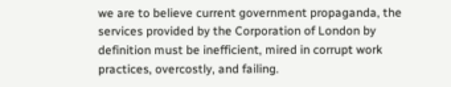we are to believe current government propaganda, the services provided by the Corporation of London by definition must be inefficient, mired in corrupt work practices, overcostly, and failing.